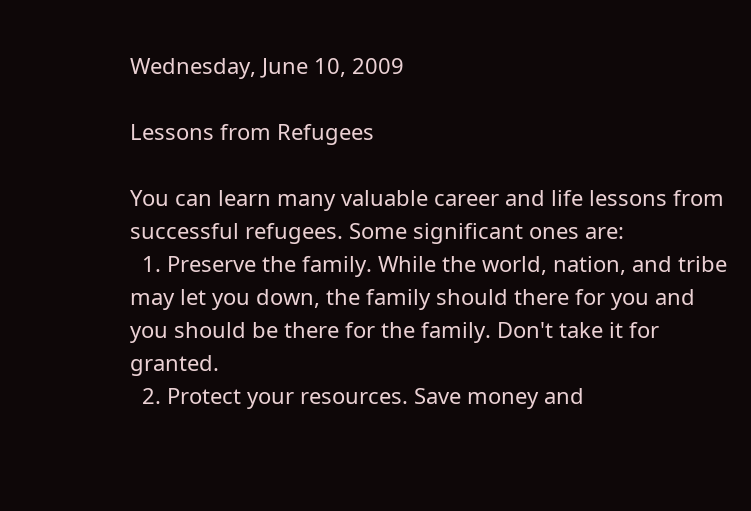Wednesday, June 10, 2009

Lessons from Refugees

You can learn many valuable career and life lessons from successful refugees. Some significant ones are:
  1. Preserve the family. While the world, nation, and tribe may let you down, the family should there for you and you should be there for the family. Don't take it for granted.
  2. Protect your resources. Save money and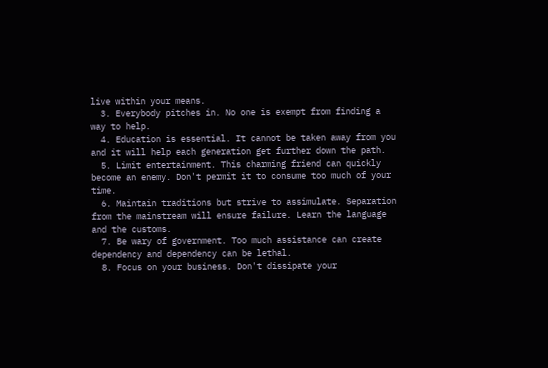live within your means.
  3. Everybody pitches in. No one is exempt from finding a way to help.
  4. Education is essential. It cannot be taken away from you and it will help each generation get further down the path.
  5. Limit entertainment. This charming friend can quickly become an enemy. Don't permit it to consume too much of your time.
  6. Maintain traditions but strive to assimulate. Separation from the mainstream will ensure failure. Learn the language and the customs.
  7. Be wary of government. Too much assistance can create dependency and dependency can be lethal.
  8. Focus on your business. Don't dissipate your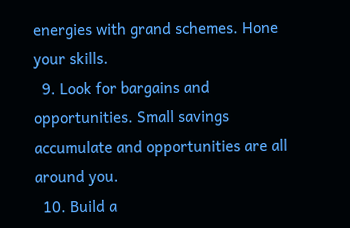energies with grand schemes. Hone your skills.
  9. Look for bargains and opportunities. Small savings accumulate and opportunities are all around you.
  10. Build a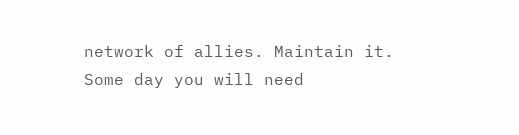network of allies. Maintain it. Some day you will need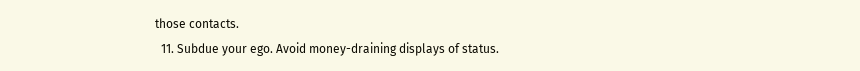those contacts.
  11. Subdue your ego. Avoid money-draining displays of status.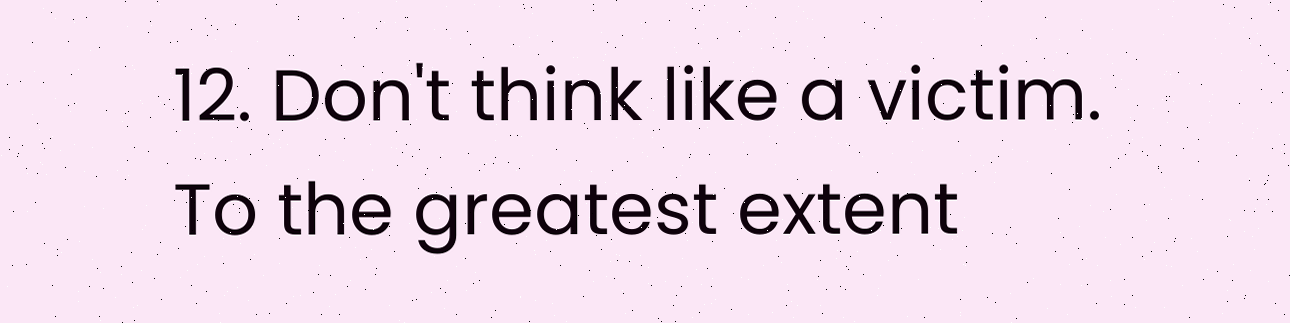12. Don't think like a victim. To the greatest extent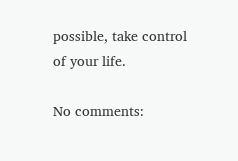possible, take control of your life.

No comments: